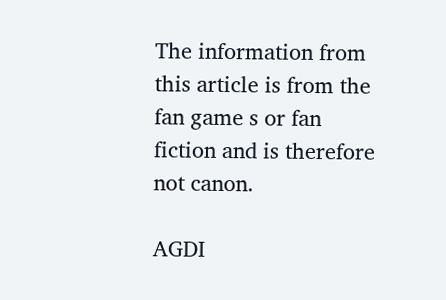The information from this article is from the fan game s or fan fiction and is therefore not canon.

AGDI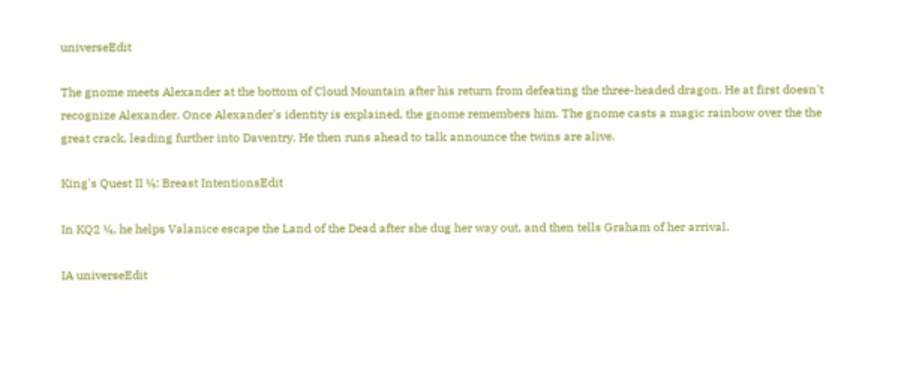universeEdit

The gnome meets Alexander at the bottom of Cloud Mountain after his return from defeating the three-headed dragon. He at first doesn't recognize Alexander. Once Alexander's identity is explained, the gnome remembers him. The gnome casts a magic rainbow over the the great crack, leading further into Daventry. He then runs ahead to talk announce the twins are alive.

King's Quest II ¼: Breast IntentionsEdit

In KQ2 ¼, he helps Valanice escape the Land of the Dead after she dug her way out, and then tells Graham of her arrival.

IA universeEdit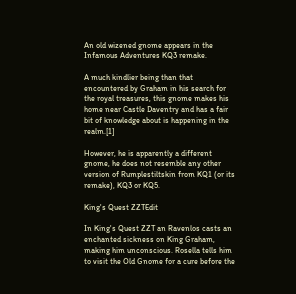An old wizened gnome appears in the Infamous Adventures KQ3 remake.

A much kindlier being than that encountered by Graham in his search for the royal treasures, this gnome makes his home near Castle Daventry and has a fair bit of knowledge about is happening in the realm.[1]

However, he is apparently a different gnome, he does not resemble any other version of Rumplestiltskin from KQ1 (or its remake), KQ3 or KQ5.

King's Quest ZZTEdit

In King's Quest ZZT an Ravenlos casts an enchanted sickness on King Graham, making him unconscious. Rosella tells him to visit the Old Gnome for a cure before the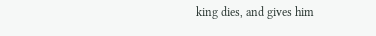king dies, and gives him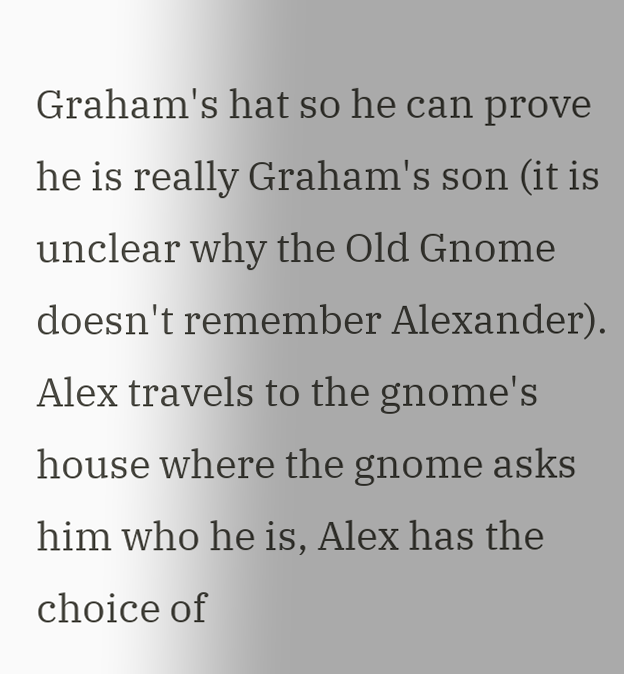Graham's hat so he can prove he is really Graham's son (it is unclear why the Old Gnome doesn't remember Alexander). Alex travels to the gnome's house where the gnome asks him who he is, Alex has the choice of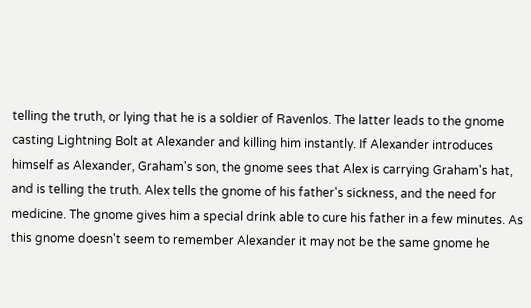telling the truth, or lying that he is a soldier of Ravenlos. The latter leads to the gnome casting Lightning Bolt at Alexander and killing him instantly. If Alexander introduces himself as Alexander, Graham's son, the gnome sees that Alex is carrying Graham's hat, and is telling the truth. Alex tells the gnome of his father's sickness, and the need for medicine. The gnome gives him a special drink able to cure his father in a few minutes. As this gnome doesn't seem to remember Alexander it may not be the same gnome he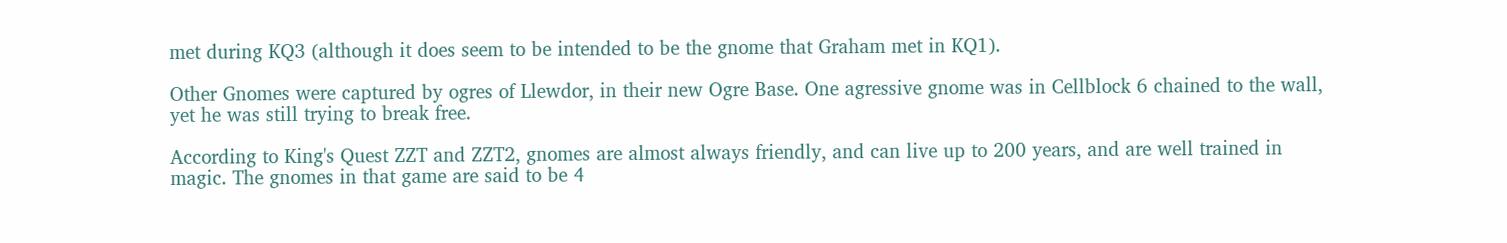met during KQ3 (although it does seem to be intended to be the gnome that Graham met in KQ1).

Other Gnomes were captured by ogres of Llewdor, in their new Ogre Base. One agressive gnome was in Cellblock 6 chained to the wall, yet he was still trying to break free.

According to King's Quest ZZT and ZZT2, gnomes are almost always friendly, and can live up to 200 years, and are well trained in magic. The gnomes in that game are said to be 4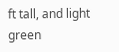ft tall, and light green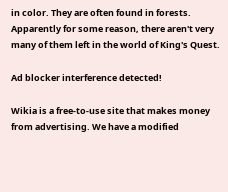in color. They are often found in forests. Apparently for some reason, there aren't very many of them left in the world of King's Quest.

Ad blocker interference detected!

Wikia is a free-to-use site that makes money from advertising. We have a modified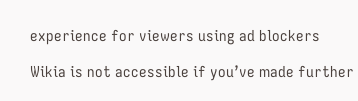experience for viewers using ad blockers

Wikia is not accessible if you’ve made further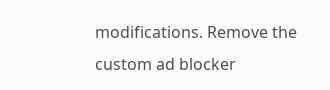modifications. Remove the custom ad blocker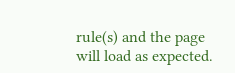rule(s) and the page will load as expected.